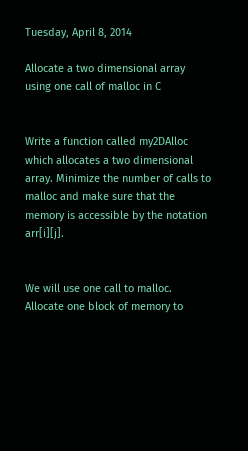Tuesday, April 8, 2014

Allocate a two dimensional array using one call of malloc in C


Write a function called my2DAlloc which allocates a two dimensional array. Minimize the number of calls to malloc and make sure that the memory is accessible by the notation arr[i][j].


We will use one call to malloc.
Allocate one block of memory to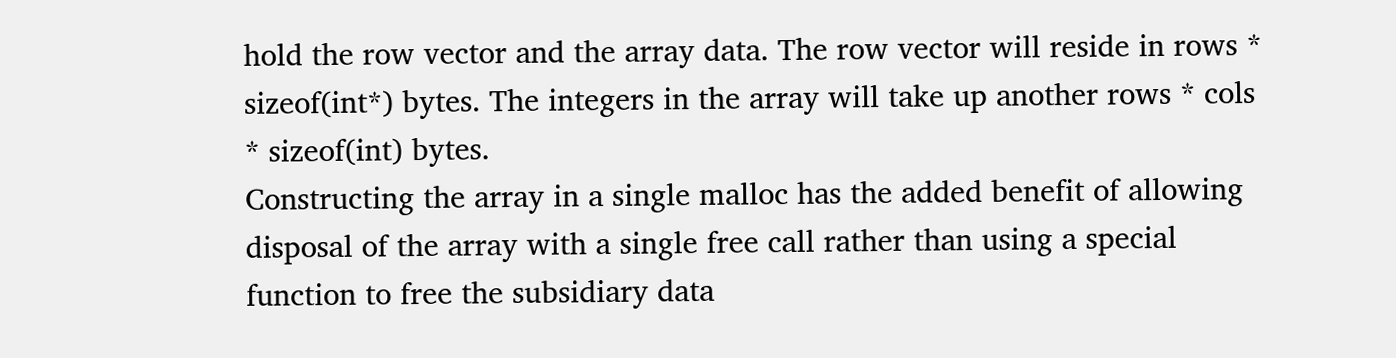hold the row vector and the array data. The row vector will reside in rows * sizeof(int*) bytes. The integers in the array will take up another rows * cols * sizeof(int) bytes.
Constructing the array in a single malloc has the added benefit of allowing disposal of the array with a single free call rather than using a special function to free the subsidiary data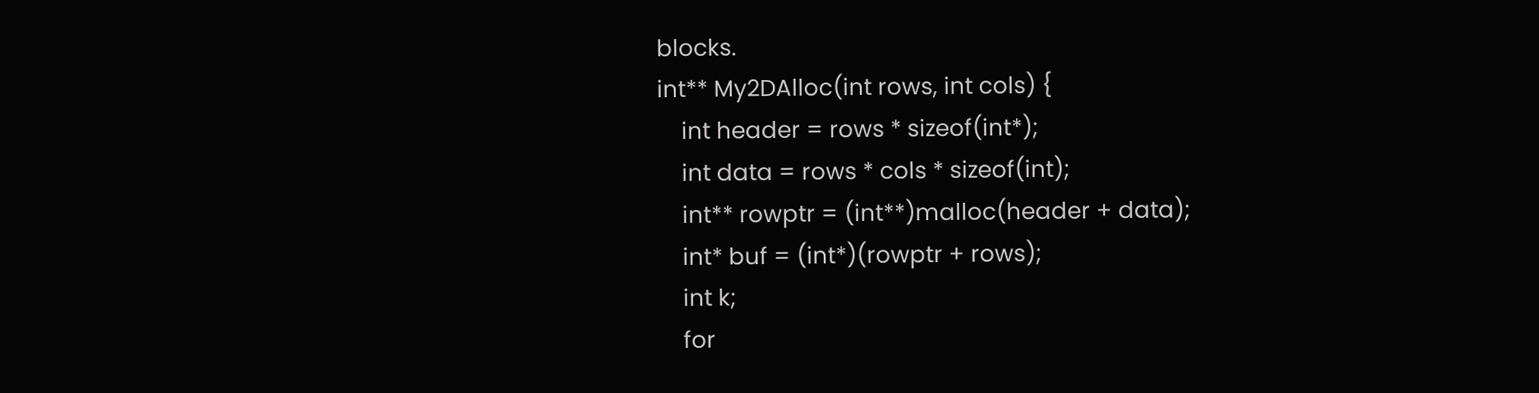blocks.
int** My2DAlloc(int rows, int cols) {
    int header = rows * sizeof(int*);
    int data = rows * cols * sizeof(int);
    int** rowptr = (int**)malloc(header + data);
    int* buf = (int*)(rowptr + rows);
    int k;
    for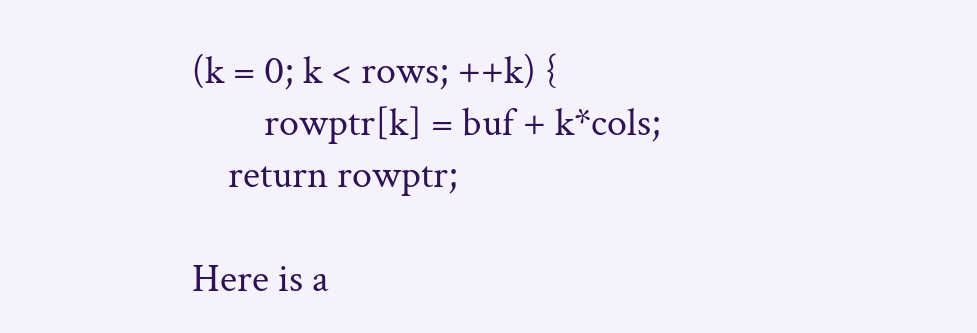(k = 0; k < rows; ++k) {
        rowptr[k] = buf + k*cols;
    return rowptr;

Here is a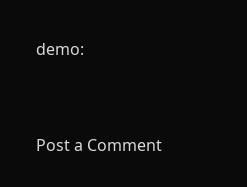demo:



Post a Comment